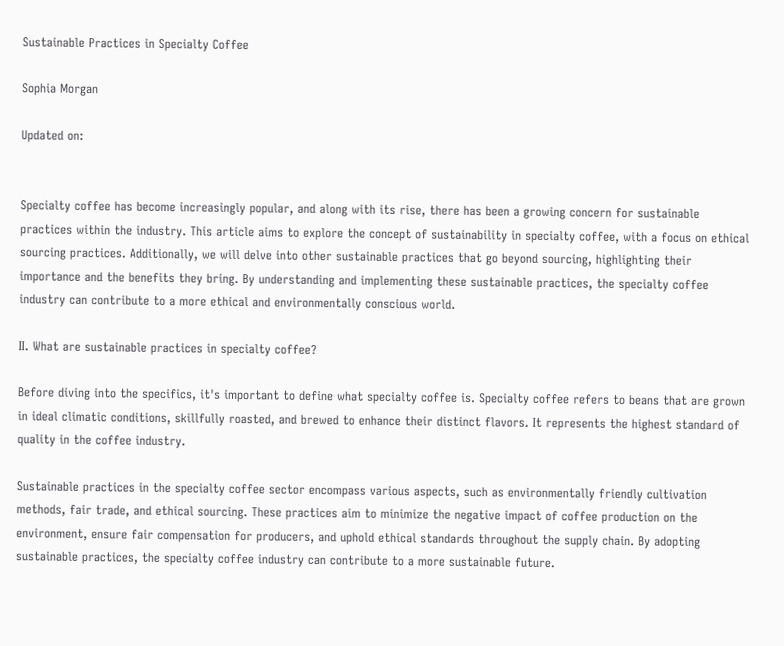Sustainable Practices in Specialty Coffee

Sophia Morgan

Updated on:


Specialty coffee has become increasingly popular, and along with its rise, there has been a growing concern for sustainable practices within the industry. This article aims to explore the concept of sustainability in specialty coffee, with a focus on ethical sourcing practices. Additionally, we will delve into other sustainable practices that go beyond sourcing, highlighting their importance and the benefits they bring. By understanding and implementing these sustainable practices, the specialty coffee industry can contribute to a more ethical and environmentally conscious world.

II. What are sustainable practices in specialty coffee?

Before diving into the specifics, it's important to define what specialty coffee is. Specialty coffee refers to beans that are grown in ideal climatic conditions, skillfully roasted, and brewed to enhance their distinct flavors. It represents the highest standard of quality in the coffee industry.

Sustainable practices in the specialty coffee sector encompass various aspects, such as environmentally friendly cultivation methods, fair trade, and ethical sourcing. These practices aim to minimize the negative impact of coffee production on the environment, ensure fair compensation for producers, and uphold ethical standards throughout the supply chain. By adopting sustainable practices, the specialty coffee industry can contribute to a more sustainable future.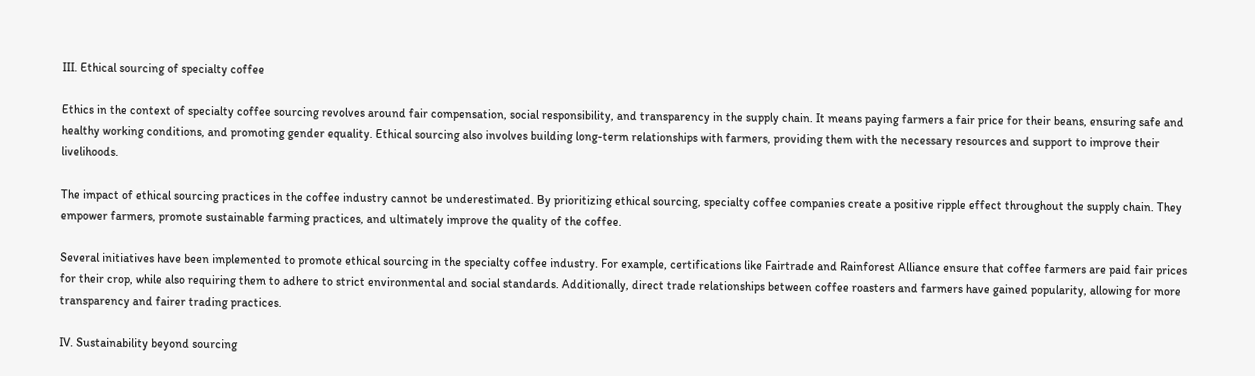III. Ethical sourcing of specialty coffee

Ethics in the context of specialty coffee sourcing revolves around fair compensation, social responsibility, and transparency in the supply chain. It means paying farmers a fair price for their beans, ensuring safe and healthy working conditions, and promoting gender equality. Ethical sourcing also involves building long-term relationships with farmers, providing them with the necessary resources and support to improve their livelihoods.

The impact of ethical sourcing practices in the coffee industry cannot be underestimated. By prioritizing ethical sourcing, specialty coffee companies create a positive ripple effect throughout the supply chain. They empower farmers, promote sustainable farming practices, and ultimately improve the quality of the coffee.

Several initiatives have been implemented to promote ethical sourcing in the specialty coffee industry. For example, certifications like Fairtrade and Rainforest Alliance ensure that coffee farmers are paid fair prices for their crop, while also requiring them to adhere to strict environmental and social standards. Additionally, direct trade relationships between coffee roasters and farmers have gained popularity, allowing for more transparency and fairer trading practices.

IV. Sustainability beyond sourcing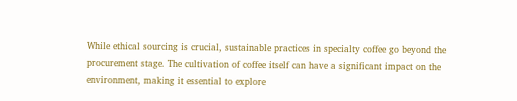While ethical sourcing is crucial, sustainable practices in specialty coffee go beyond the procurement stage. The cultivation of coffee itself can have a significant impact on the environment, making it essential to explore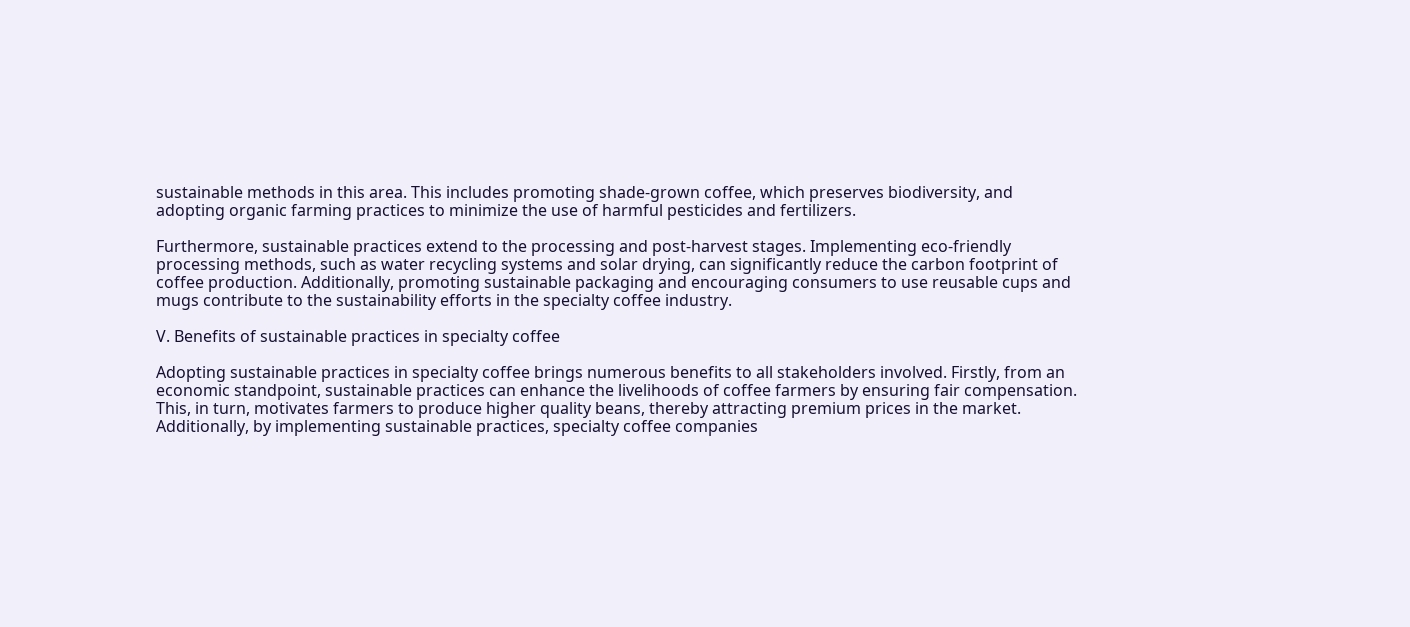sustainable methods in this area. This includes promoting shade-grown coffee, which preserves biodiversity, and adopting organic farming practices to minimize the use of harmful pesticides and fertilizers.

Furthermore, sustainable practices extend to the processing and post-harvest stages. Implementing eco-friendly processing methods, such as water recycling systems and solar drying, can significantly reduce the carbon footprint of coffee production. Additionally, promoting sustainable packaging and encouraging consumers to use reusable cups and mugs contribute to the sustainability efforts in the specialty coffee industry.

V. Benefits of sustainable practices in specialty coffee

Adopting sustainable practices in specialty coffee brings numerous benefits to all stakeholders involved. Firstly, from an economic standpoint, sustainable practices can enhance the livelihoods of coffee farmers by ensuring fair compensation. This, in turn, motivates farmers to produce higher quality beans, thereby attracting premium prices in the market. Additionally, by implementing sustainable practices, specialty coffee companies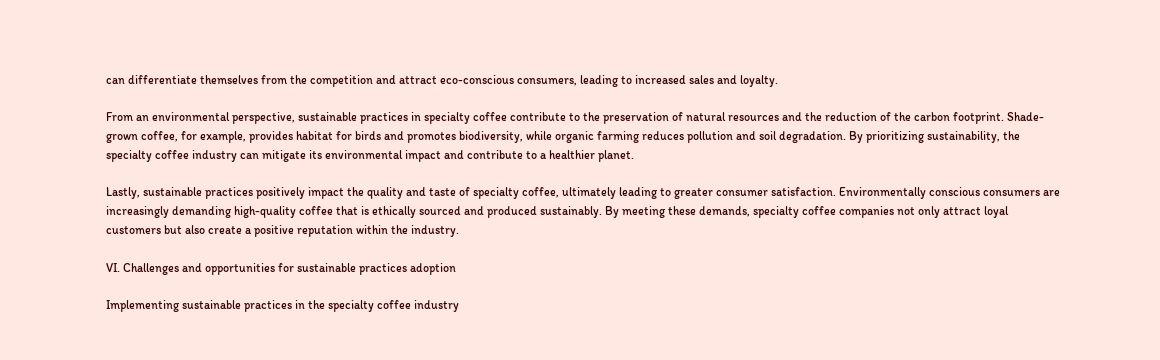can differentiate themselves from the competition and attract eco-conscious consumers, leading to increased sales and loyalty.

From an environmental perspective, sustainable practices in specialty coffee contribute to the preservation of natural resources and the reduction of the carbon footprint. Shade-grown coffee, for example, provides habitat for birds and promotes biodiversity, while organic farming reduces pollution and soil degradation. By prioritizing sustainability, the specialty coffee industry can mitigate its environmental impact and contribute to a healthier planet.

Lastly, sustainable practices positively impact the quality and taste of specialty coffee, ultimately leading to greater consumer satisfaction. Environmentally conscious consumers are increasingly demanding high-quality coffee that is ethically sourced and produced sustainably. By meeting these demands, specialty coffee companies not only attract loyal customers but also create a positive reputation within the industry.

VI. Challenges and opportunities for sustainable practices adoption

Implementing sustainable practices in the specialty coffee industry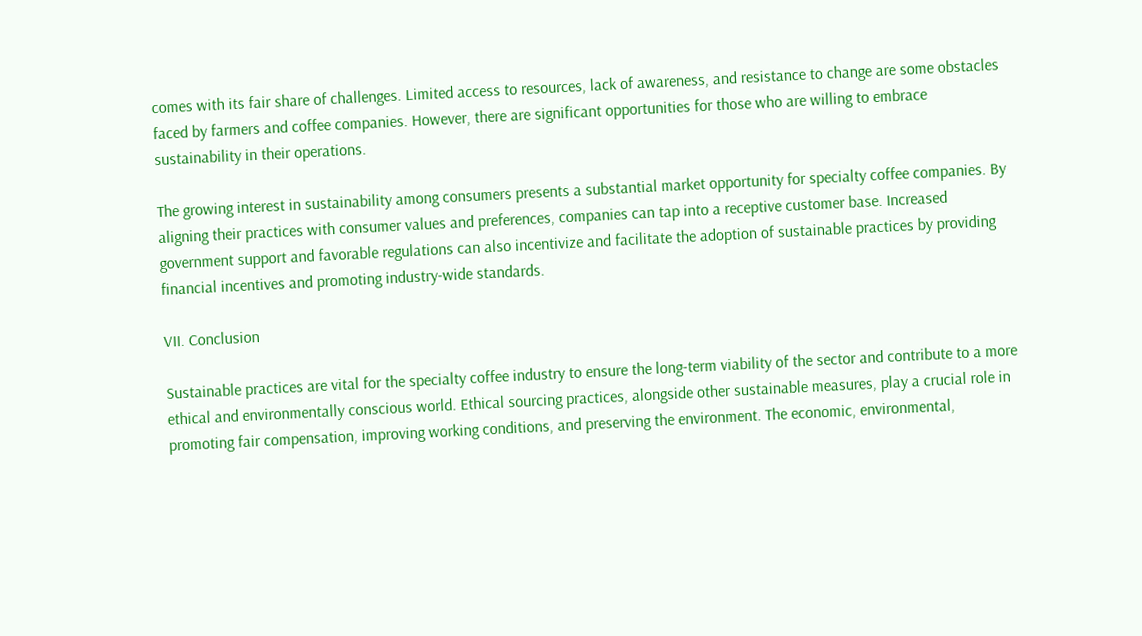comes with its fair share of challenges. Limited access to resources, lack of awareness, and resistance to change are some obstacles faced by farmers and coffee companies. However, there are significant opportunities for those who are willing to embrace sustainability in their operations.

The growing interest in sustainability among consumers presents a substantial market opportunity for specialty coffee companies. By aligning their practices with consumer values and preferences, companies can tap into a receptive customer base. Increased government support and favorable regulations can also incentivize and facilitate the adoption of sustainable practices by providing financial incentives and promoting industry-wide standards.

VII. Conclusion

Sustainable practices are vital for the specialty coffee industry to ensure the long-term viability of the sector and contribute to a more ethical and environmentally conscious world. Ethical sourcing practices, alongside other sustainable measures, play a crucial role in promoting fair compensation, improving working conditions, and preserving the environment. The economic, environmental,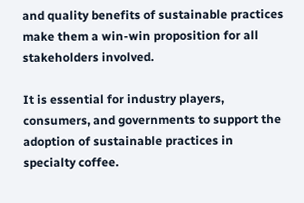and quality benefits of sustainable practices make them a win-win proposition for all stakeholders involved.

It is essential for industry players, consumers, and governments to support the adoption of sustainable practices in specialty coffee.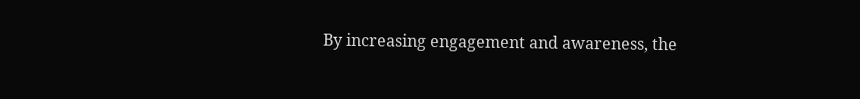By increasing engagement and awareness, the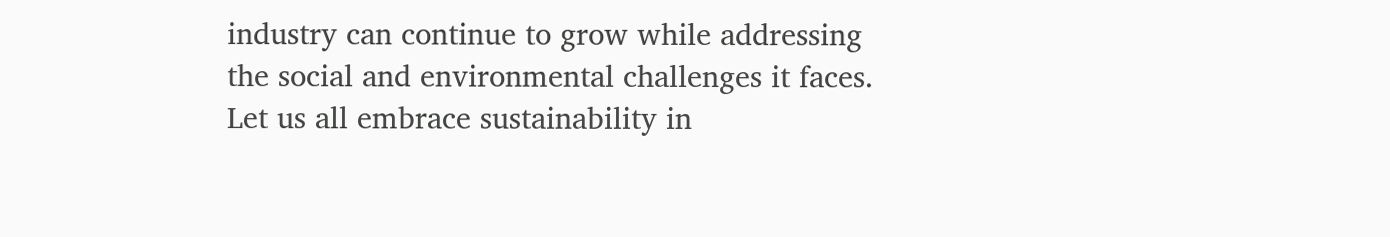industry can continue to grow while addressing the social and environmental challenges it faces. Let us all embrace sustainability in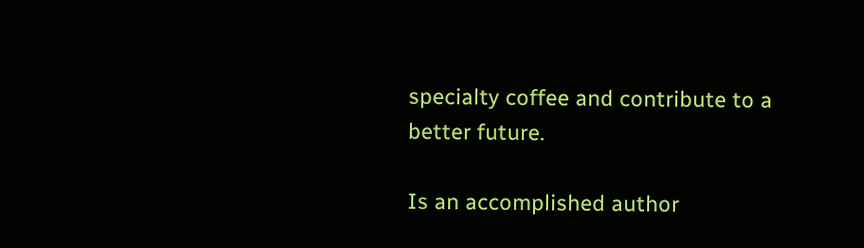specialty coffee and contribute to a better future.

Is an accomplished author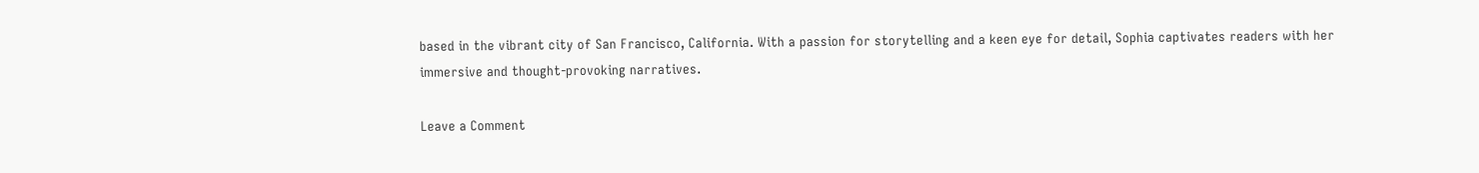based in the vibrant city of San Francisco, California. With a passion for storytelling and a keen eye for detail, Sophia captivates readers with her immersive and thought-provoking narratives.

Leave a Comment